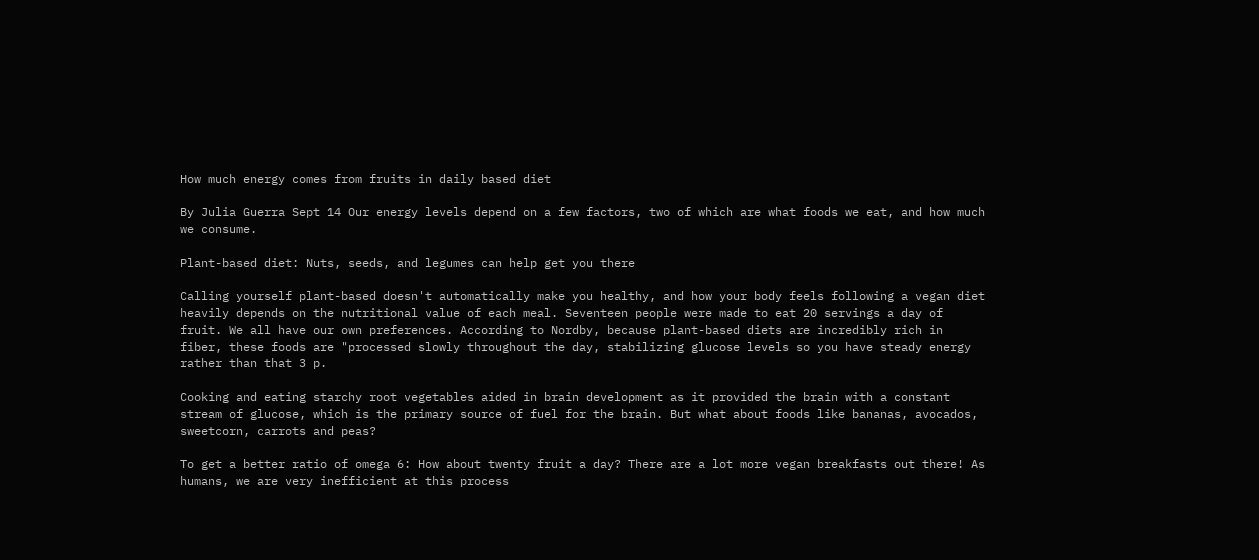How much energy comes from fruits in daily based diet

By Julia Guerra Sept 14 Our energy levels depend on a few factors, two of which are what foods we eat, and how much we consume.

Plant-based diet: Nuts, seeds, and legumes can help get you there

Calling yourself plant-based doesn't automatically make you healthy, and how your body feels following a vegan diet heavily depends on the nutritional value of each meal. Seventeen people were made to eat 20 servings a day of fruit. We all have our own preferences. According to Nordby, because plant-based diets are incredibly rich in fiber, these foods are "processed slowly throughout the day, stabilizing glucose levels so you have steady energy rather than that 3 p.

Cooking and eating starchy root vegetables aided in brain development as it provided the brain with a constant stream of glucose, which is the primary source of fuel for the brain. But what about foods like bananas, avocados, sweetcorn, carrots and peas?

To get a better ratio of omega 6: How about twenty fruit a day? There are a lot more vegan breakfasts out there! As humans, we are very inefficient at this process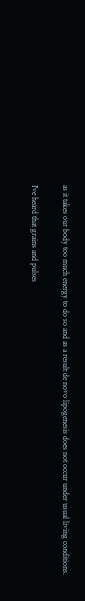as it takes our body too much energy to do so and as a result de novo lipogenesis does not occur under usual living conditions.

I've heard that grains and pulses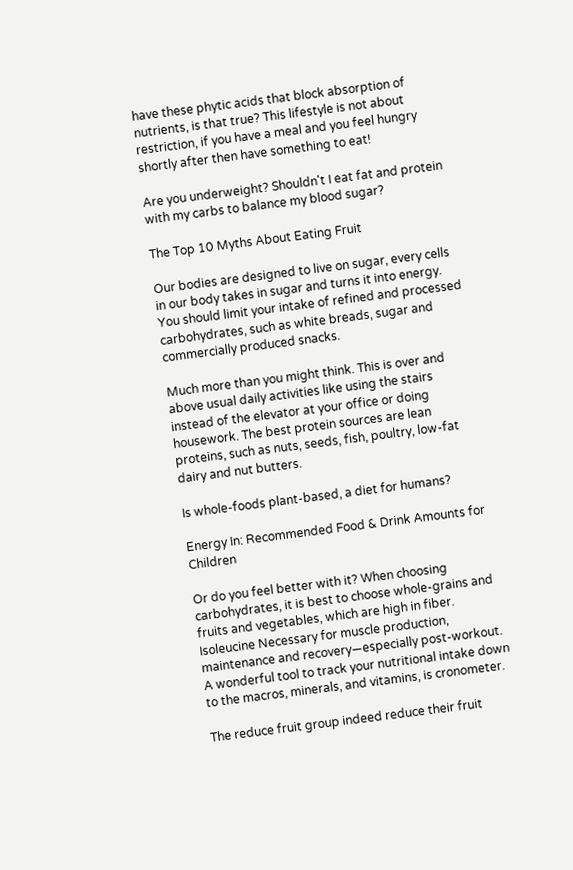have these phytic acids that block absorption of nutrients, is that true? This lifestyle is not about restriction, if you have a meal and you feel hungry shortly after then have something to eat!

Are you underweight? Shouldn't I eat fat and protein with my carbs to balance my blood sugar?

The Top 10 Myths About Eating Fruit

Our bodies are designed to live on sugar, every cells in our body takes in sugar and turns it into energy. You should limit your intake of refined and processed carbohydrates, such as white breads, sugar and commercially produced snacks.

Much more than you might think. This is over and above usual daily activities like using the stairs instead of the elevator at your office or doing housework. The best protein sources are lean proteins, such as nuts, seeds, fish, poultry, low-fat dairy and nut butters.

Is whole-foods plant-based, a diet for humans?

Energy In: Recommended Food & Drink Amounts for Children

Or do you feel better with it? When choosing carbohydrates, it is best to choose whole-grains and fruits and vegetables, which are high in fiber. Isoleucine Necessary for muscle production, maintenance and recovery—especially post-workout. A wonderful tool to track your nutritional intake down to the macros, minerals, and vitamins, is cronometer.

The reduce fruit group indeed reduce their fruit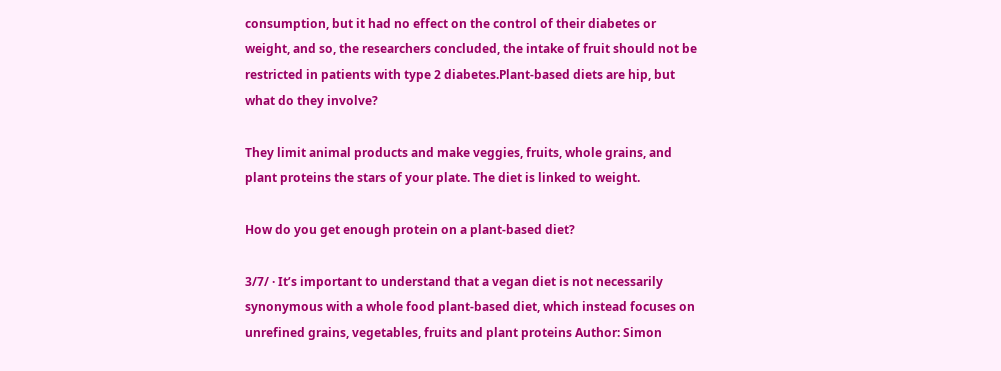consumption, but it had no effect on the control of their diabetes or weight, and so, the researchers concluded, the intake of fruit should not be restricted in patients with type 2 diabetes.Plant-based diets are hip, but what do they involve?

They limit animal products and make veggies, fruits, whole grains, and plant proteins the stars of your plate. The diet is linked to weight.

How do you get enough protein on a plant-based diet?

3/7/ · It’s important to understand that a vegan diet is not necessarily synonymous with a whole food plant-based diet, which instead focuses on unrefined grains, vegetables, fruits and plant proteins Author: Simon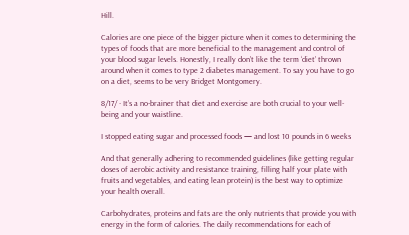Hill.

Calories are one piece of the bigger picture when it comes to determining the types of foods that are more beneficial to the management and control of your blood sugar levels. Honestly, I really don’t like the term ‘diet’ thrown around when it comes to type 2 diabetes management. To say you have to go on a diet, seems to be very Bridget Montgomery.

8/17/ · It’s a no-brainer that diet and exercise are both crucial to your well-being and your waistline.

I stopped eating sugar and processed foods — and lost 10 pounds in 6 weeks

And that generally adhering to recommended guidelines (like getting regular doses of aerobic activity and resistance training, filling half your plate with fruits and vegetables, and eating lean protein) is the best way to optimize your health overall.

Carbohydrates, proteins and fats are the only nutrients that provide you with energy in the form of calories. The daily recommendations for each of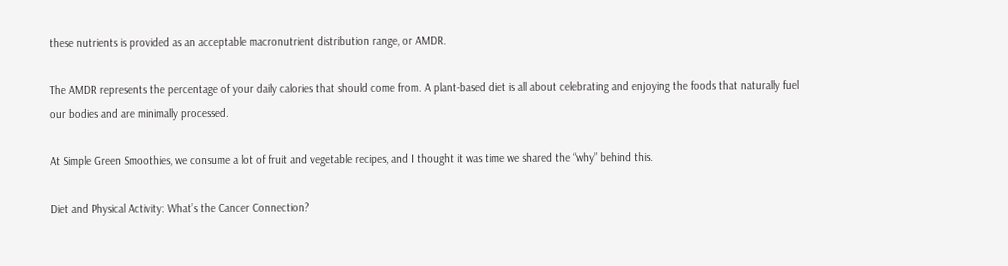these nutrients is provided as an acceptable macronutrient distribution range, or AMDR.

The AMDR represents the percentage of your daily calories that should come from. A plant-based diet is all about celebrating and enjoying the foods that naturally fuel our bodies and are minimally processed.

At Simple Green Smoothies, we consume a lot of fruit and vegetable recipes, and I thought it was time we shared the “why” behind this.

Diet and Physical Activity: What’s the Cancer Connection?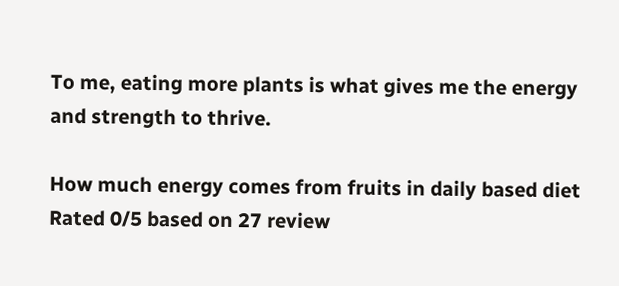To me, eating more plants is what gives me the energy and strength to thrive.

How much energy comes from fruits in daily based diet
Rated 0/5 based on 27 review